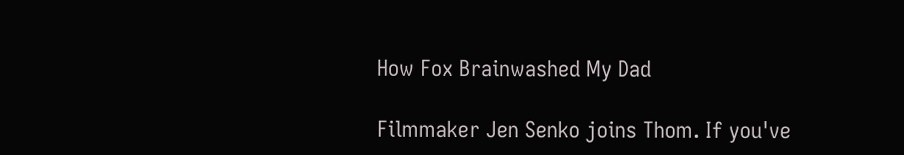How Fox Brainwashed My Dad

Filmmaker Jen Senko joins Thom. If you've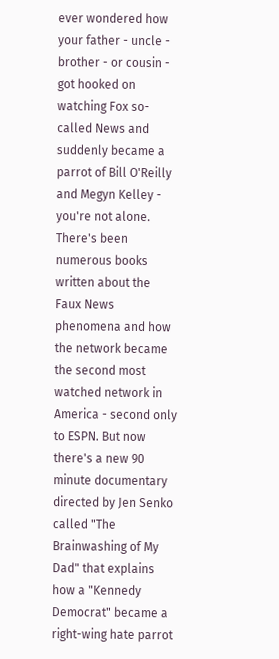ever wondered how your father - uncle - brother - or cousin - got hooked on watching Fox so-called News and suddenly became a parrot of Bill O'Reilly and Megyn Kelley - you're not alone. There's been numerous books written about the Faux News phenomena and how the network became the second most watched network in America - second only to ESPN. But now there's a new 90 minute documentary directed by Jen Senko called "The Brainwashing of My Dad" that explains how a "Kennedy Democrat" became a right-wing hate parrot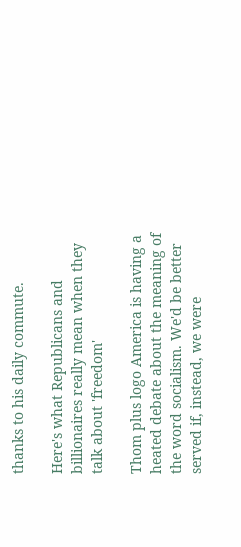thanks to his daily commute.

Here's what Republicans and billionaires really mean when they talk about 'freedom'

Thom plus logo America is having a heated debate about the meaning of the word socialism. We'd be better served if, instead, we were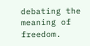debating the meaning of freedom.